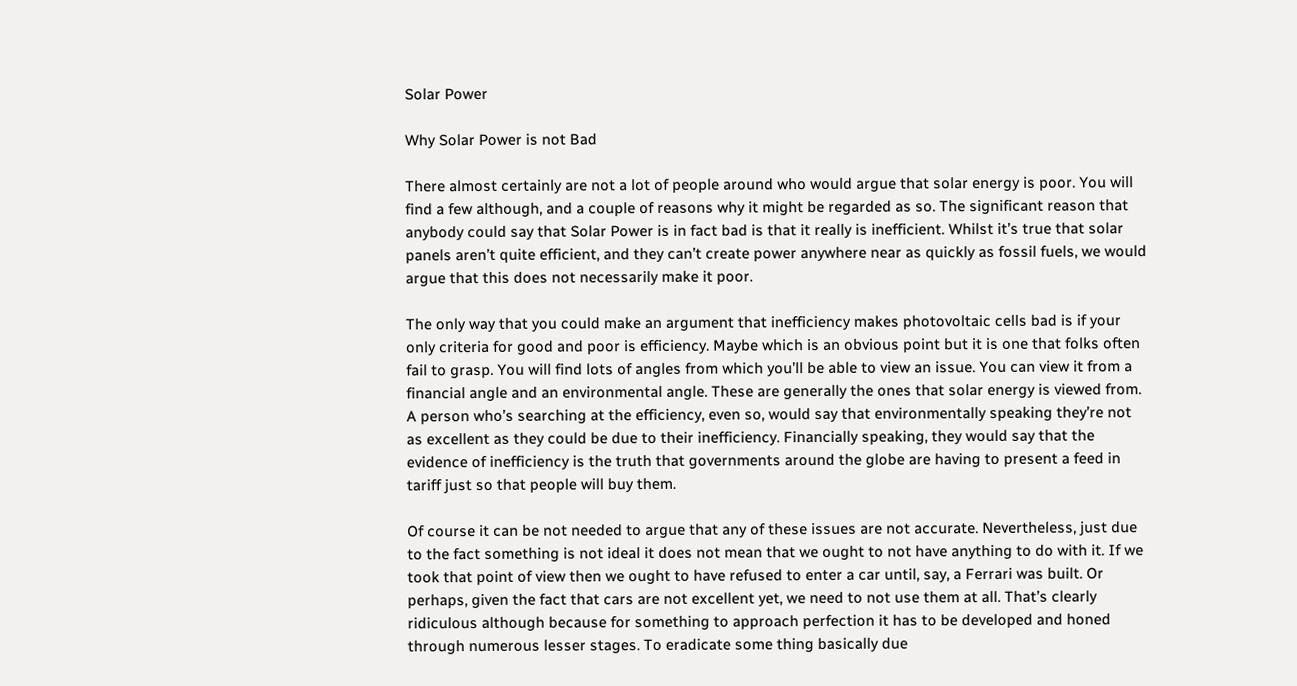Solar Power

Why Solar Power is not Bad

There almost certainly are not a lot of people around who would argue that solar energy is poor. You will find a few although, and a couple of reasons why it might be regarded as so. The significant reason that anybody could say that Solar Power is in fact bad is that it really is inefficient. Whilst it’s true that solar panels aren’t quite efficient, and they can’t create power anywhere near as quickly as fossil fuels, we would argue that this does not necessarily make it poor.

The only way that you could make an argument that inefficiency makes photovoltaic cells bad is if your only criteria for good and poor is efficiency. Maybe which is an obvious point but it is one that folks often fail to grasp. You will find lots of angles from which you’ll be able to view an issue. You can view it from a financial angle and an environmental angle. These are generally the ones that solar energy is viewed from. A person who’s searching at the efficiency, even so, would say that environmentally speaking they’re not as excellent as they could be due to their inefficiency. Financially speaking, they would say that the evidence of inefficiency is the truth that governments around the globe are having to present a feed in tariff just so that people will buy them.

Of course it can be not needed to argue that any of these issues are not accurate. Nevertheless, just due to the fact something is not ideal it does not mean that we ought to not have anything to do with it. If we took that point of view then we ought to have refused to enter a car until, say, a Ferrari was built. Or perhaps, given the fact that cars are not excellent yet, we need to not use them at all. That’s clearly ridiculous although because for something to approach perfection it has to be developed and honed through numerous lesser stages. To eradicate some thing basically due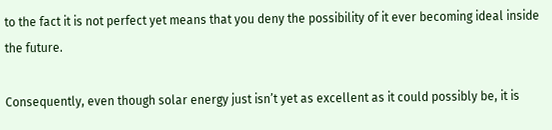to the fact it is not perfect yet means that you deny the possibility of it ever becoming ideal inside the future.

Consequently, even though solar energy just isn’t yet as excellent as it could possibly be, it is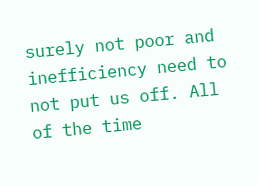surely not poor and inefficiency need to not put us off. All of the time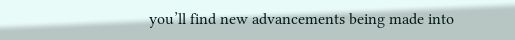you’ll find new advancements being made into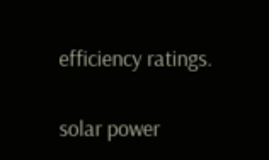efficiency ratings.

solar power